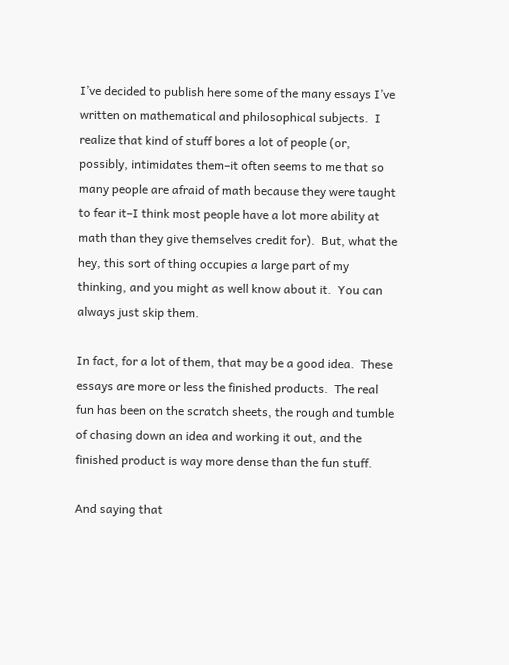I’ve decided to publish here some of the many essays I’ve written on mathematical and philosophical subjects.  I realize that kind of stuff bores a lot of people (or, possibly, intimidates them–it often seems to me that so many people are afraid of math because they were taught to fear it–I think most people have a lot more ability at math than they give themselves credit for).  But, what the hey, this sort of thing occupies a large part of my thinking, and you might as well know about it.  You can always just skip them.

In fact, for a lot of them, that may be a good idea.  These essays are more or less the finished products.  The real fun has been on the scratch sheets, the rough and tumble of chasing down an idea and working it out, and the finished product is way more dense than the fun stuff.

And saying that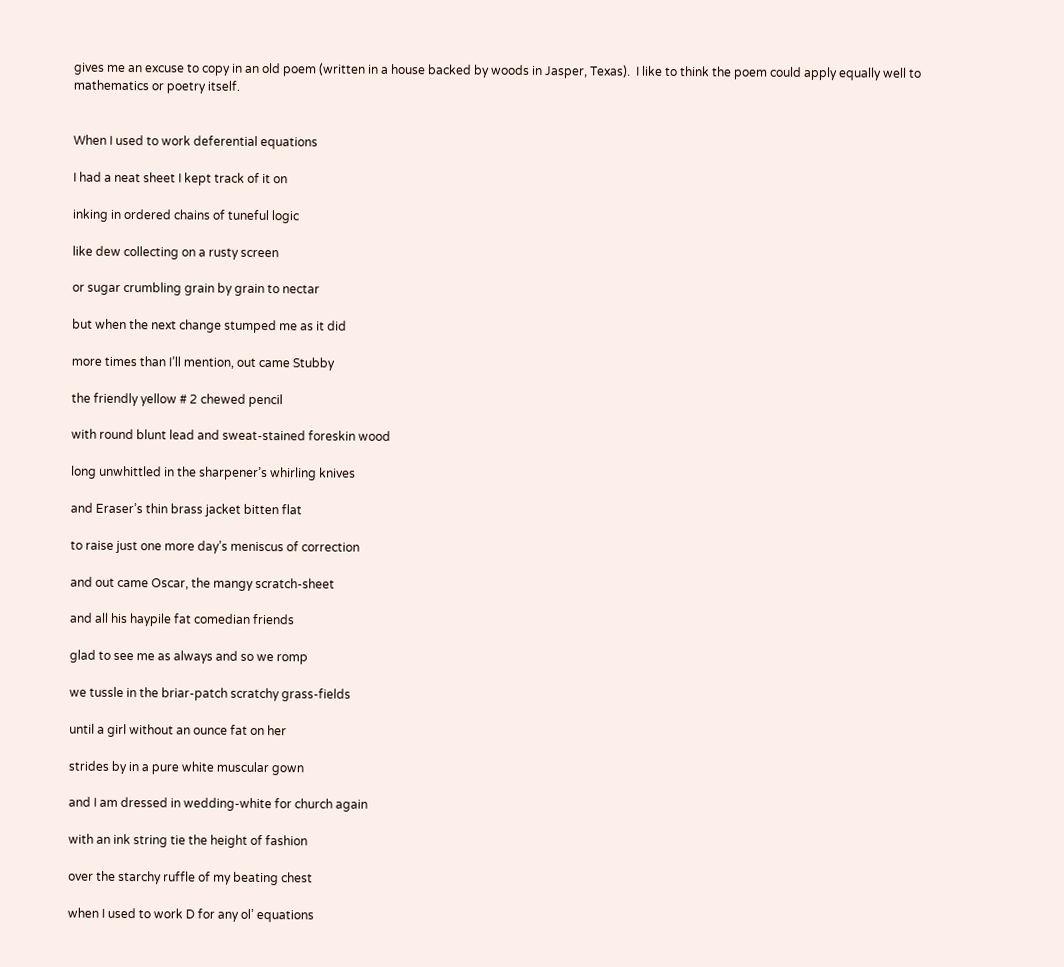gives me an excuse to copy in an old poem (written in a house backed by woods in Jasper, Texas).  I like to think the poem could apply equally well to mathematics or poetry itself.


When I used to work deferential equations

I had a neat sheet I kept track of it on

inking in ordered chains of tuneful logic

like dew collecting on a rusty screen

or sugar crumbling grain by grain to nectar

but when the next change stumped me as it did

more times than I’ll mention, out came Stubby

the friendly yellow # 2 chewed pencil

with round blunt lead and sweat-stained foreskin wood

long unwhittled in the sharpener’s whirling knives

and Eraser’s thin brass jacket bitten flat

to raise just one more day’s meniscus of correction

and out came Oscar, the mangy scratch-sheet

and all his haypile fat comedian friends

glad to see me as always and so we romp

we tussle in the briar-patch scratchy grass-fields

until a girl without an ounce fat on her

strides by in a pure white muscular gown

and I am dressed in wedding-white for church again

with an ink string tie the height of fashion

over the starchy ruffle of my beating chest

when I used to work D for any ol’ equations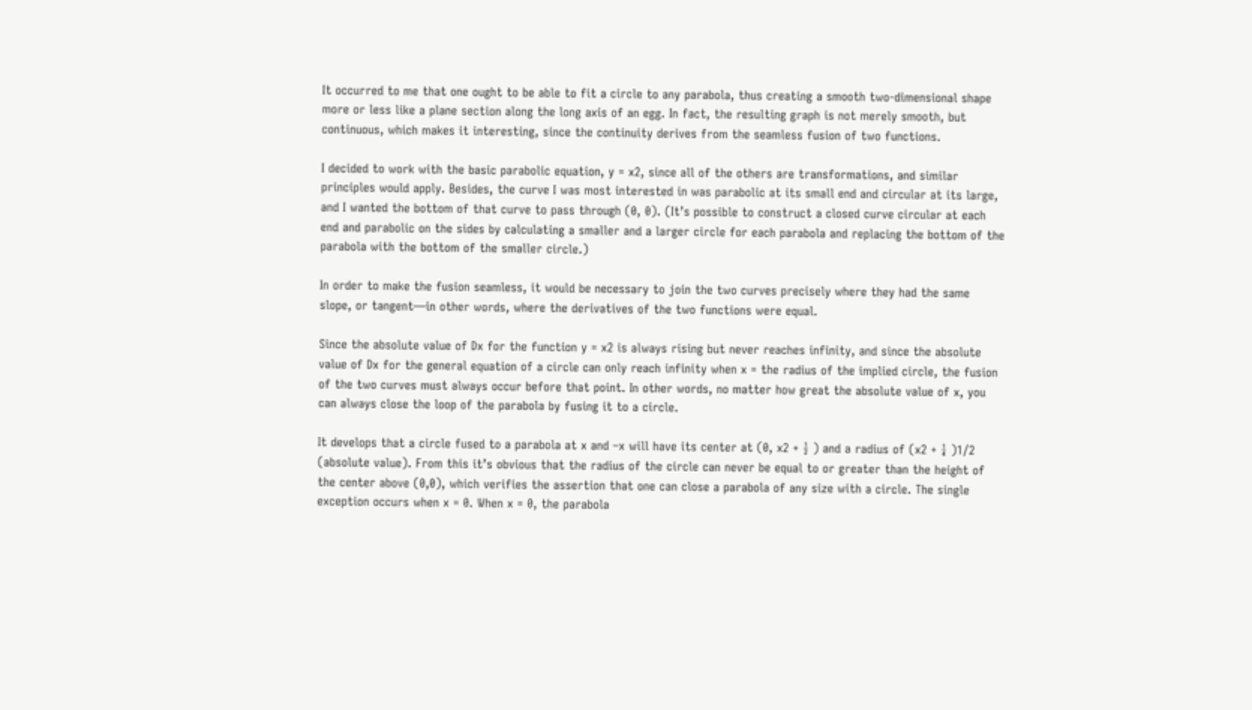It occurred to me that one ought to be able to fit a circle to any parabola, thus creating a smooth two-dimensional shape more or less like a plane section along the long axis of an egg. In fact, the resulting graph is not merely smooth, but continuous, which makes it interesting, since the continuity derives from the seamless fusion of two functions.

I decided to work with the basic parabolic equation, y = x2, since all of the others are transformations, and similar principles would apply. Besides, the curve I was most interested in was parabolic at its small end and circular at its large, and I wanted the bottom of that curve to pass through (0, 0). (It’s possible to construct a closed curve circular at each end and parabolic on the sides by calculating a smaller and a larger circle for each parabola and replacing the bottom of the parabola with the bottom of the smaller circle.)

In order to make the fusion seamless, it would be necessary to join the two curves precisely where they had the same slope, or tangent—in other words, where the derivatives of the two functions were equal.

Since the absolute value of Dx for the function y = x2 is always rising but never reaches infinity, and since the absolute value of Dx for the general equation of a circle can only reach infinity when x = the radius of the implied circle, the fusion of the two curves must always occur before that point. In other words, no matter how great the absolute value of x, you can always close the loop of the parabola by fusing it to a circle.

It develops that a circle fused to a parabola at x and –x will have its center at (0, x2 + ½ ) and a radius of (x2 + ¼ )1/2 (absolute value). From this it’s obvious that the radius of the circle can never be equal to or greater than the height of the center above (0,0), which verifies the assertion that one can close a parabola of any size with a circle. The single exception occurs when x = 0. When x = 0, the parabola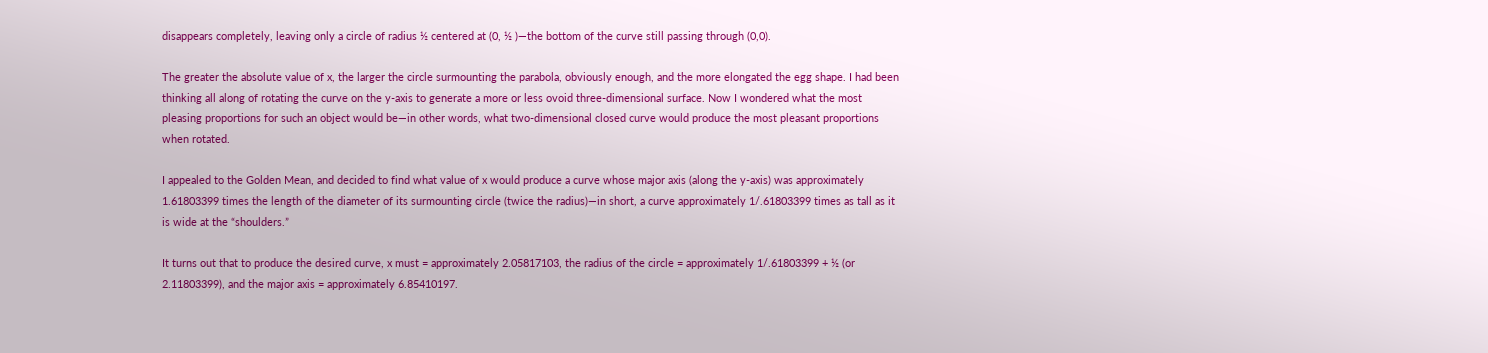disappears completely, leaving only a circle of radius ½ centered at (0, ½ )—the bottom of the curve still passing through (0,0).

The greater the absolute value of x, the larger the circle surmounting the parabola, obviously enough, and the more elongated the egg shape. I had been thinking all along of rotating the curve on the y-axis to generate a more or less ovoid three-dimensional surface. Now I wondered what the most pleasing proportions for such an object would be—in other words, what two-dimensional closed curve would produce the most pleasant proportions when rotated.

I appealed to the Golden Mean, and decided to find what value of x would produce a curve whose major axis (along the y-axis) was approximately 1.61803399 times the length of the diameter of its surmounting circle (twice the radius)—in short, a curve approximately 1/.61803399 times as tall as it is wide at the “shoulders.”

It turns out that to produce the desired curve, x must = approximately 2.05817103, the radius of the circle = approximately 1/.61803399 + ½ (or 2.11803399), and the major axis = approximately 6.85410197.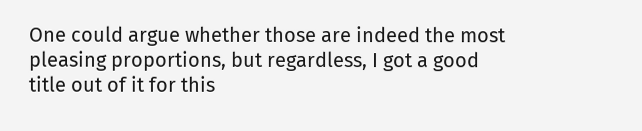One could argue whether those are indeed the most pleasing proportions, but regardless, I got a good title out of it for this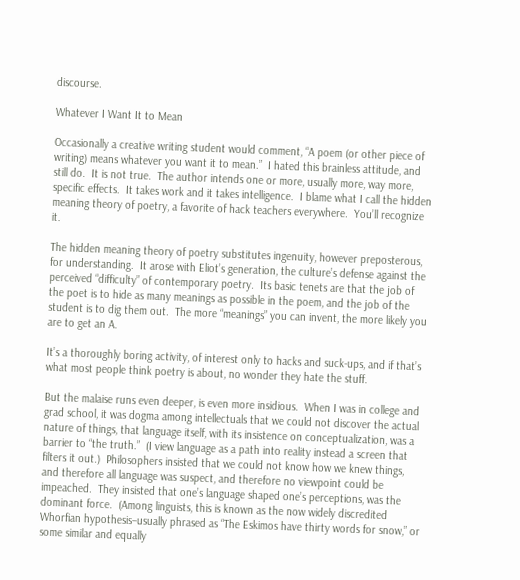discourse.

Whatever I Want It to Mean

Occasionally a creative writing student would comment, “A poem (or other piece of writing) means whatever you want it to mean.”  I hated this brainless attitude, and still do.  It is not true.  The author intends one or more, usually more, way more, specific effects.  It takes work and it takes intelligence.  I blame what I call the hidden meaning theory of poetry, a favorite of hack teachers everywhere.  You’ll recognize it.

The hidden meaning theory of poetry substitutes ingenuity, however preposterous, for understanding.  It arose with Eliot’s generation, the culture’s defense against the perceived “difficulty” of contemporary poetry.  Its basic tenets are that the job of the poet is to hide as many meanings as possible in the poem, and the job of the student is to dig them out.  The more “meanings” you can invent, the more likely you are to get an A.

It’s a thoroughly boring activity, of interest only to hacks and suck-ups, and if that’s what most people think poetry is about, no wonder they hate the stuff.

But the malaise runs even deeper, is even more insidious.  When I was in college and grad school, it was dogma among intellectuals that we could not discover the actual nature of things, that language itself, with its insistence on conceptualization, was a barrier to “the truth.”  (I view language as a path into reality instead a screen that filters it out.)  Philosophers insisted that we could not know how we knew things, and therefore all language was suspect, and therefore no viewpoint could be impeached.  They insisted that one’s language shaped one’s perceptions, was the dominant force.  (Among linguists, this is known as the now widely discredited Whorfian hypothesis–usually phrased as “The Eskimos have thirty words for snow,” or some similar and equally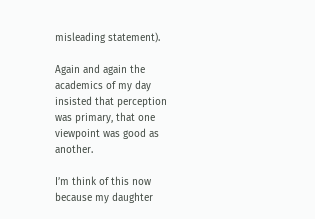misleading statement).

Again and again the academics of my day insisted that perception was primary, that one viewpoint was good as another.

I’m think of this now because my daughter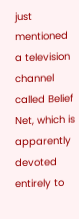just mentioned a television channel called Belief Net, which is apparently devoted entirely to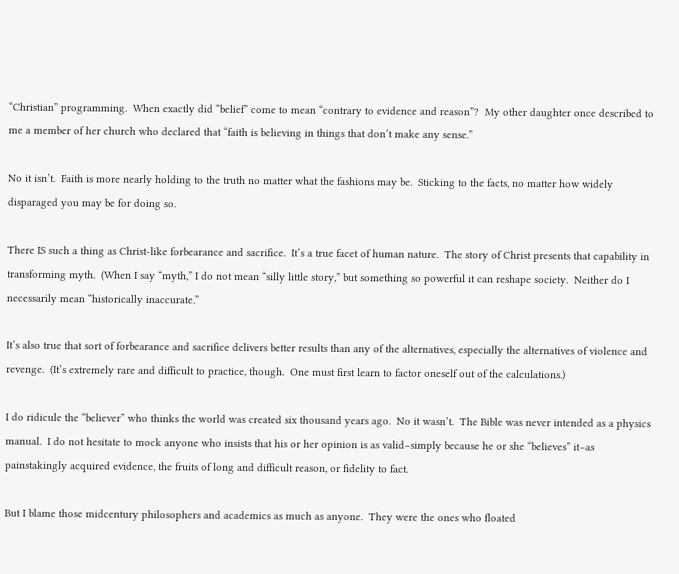“Christian” programming.  When exactly did “belief” come to mean “contrary to evidence and reason”?  My other daughter once described to me a member of her church who declared that “faith is believing in things that don’t make any sense.”

No it isn’t.  Faith is more nearly holding to the truth no matter what the fashions may be.  Sticking to the facts, no matter how widely disparaged you may be for doing so.

There IS such a thing as Christ-like forbearance and sacrifice.  It’s a true facet of human nature.  The story of Christ presents that capability in transforming myth.  (When I say “myth,” I do not mean “silly little story,” but something so powerful it can reshape society.  Neither do I necessarily mean “historically inaccurate.”

It’s also true that sort of forbearance and sacrifice delivers better results than any of the alternatives, especially the alternatives of violence and revenge.  (It’s extremely rare and difficult to practice, though.  One must first learn to factor oneself out of the calculations.)

I do ridicule the “believer” who thinks the world was created six thousand years ago.  No it wasn’t.  The Bible was never intended as a physics manual.  I do not hesitate to mock anyone who insists that his or her opinion is as valid–simply because he or she “believes” it–as painstakingly acquired evidence, the fruits of long and difficult reason, or fidelity to fact.

But I blame those midcentury philosophers and academics as much as anyone.  They were the ones who floated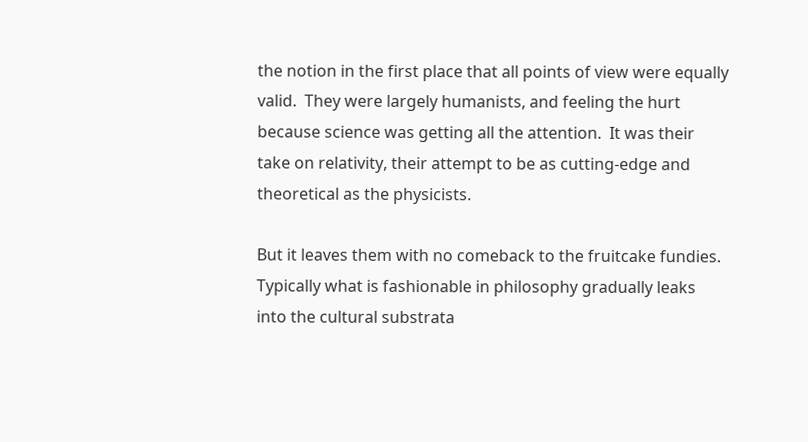the notion in the first place that all points of view were equally valid.  They were largely humanists, and feeling the hurt because science was getting all the attention.  It was their take on relativity, their attempt to be as cutting-edge and theoretical as the physicists.

But it leaves them with no comeback to the fruitcake fundies.  Typically what is fashionable in philosophy gradually leaks into the cultural substrata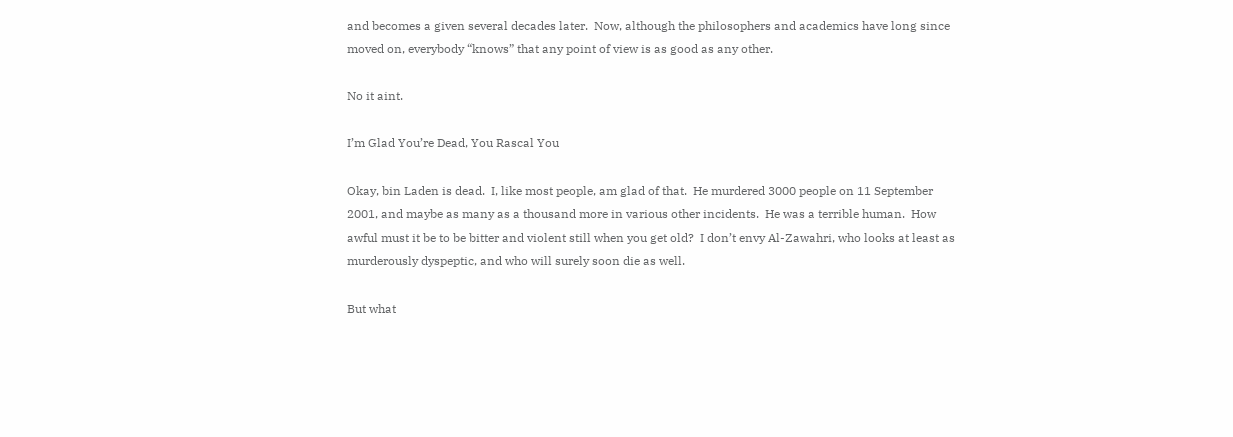and becomes a given several decades later.  Now, although the philosophers and academics have long since moved on, everybody “knows” that any point of view is as good as any other.

No it aint.

I’m Glad You’re Dead, You Rascal You

Okay, bin Laden is dead.  I, like most people, am glad of that.  He murdered 3000 people on 11 September 2001, and maybe as many as a thousand more in various other incidents.  He was a terrible human.  How awful must it be to be bitter and violent still when you get old?  I don’t envy Al-Zawahri, who looks at least as murderously dyspeptic, and who will surely soon die as well.

But what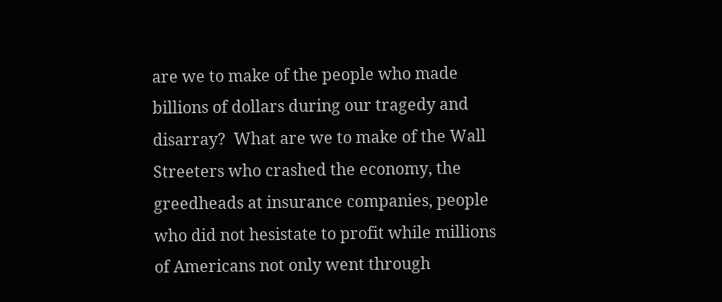are we to make of the people who made billions of dollars during our tragedy and disarray?  What are we to make of the Wall Streeters who crashed the economy, the greedheads at insurance companies, people who did not hesistate to profit while millions of Americans not only went through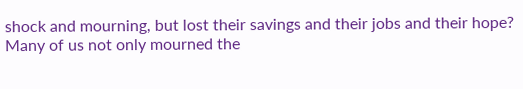shock and mourning, but lost their savings and their jobs and their hope?  Many of us not only mourned the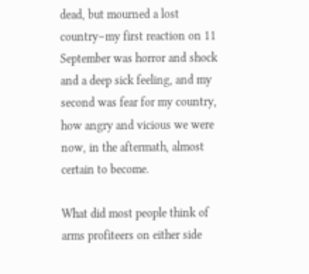dead, but mourned a lost country–my first reaction on 11 September was horror and shock and a deep sick feeling, and my second was fear for my country, how angry and vicious we were now, in the aftermath, almost certain to become.

What did most people think of arms profiteers on either side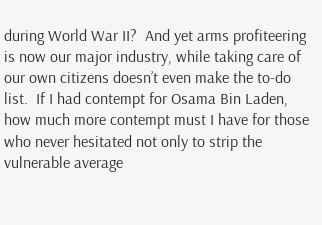during World War II?  And yet arms profiteering is now our major industry, while taking care of our own citizens doesn’t even make the to-do list.  If I had contempt for Osama Bin Laden, how much more contempt must I have for those who never hesitated not only to strip the vulnerable average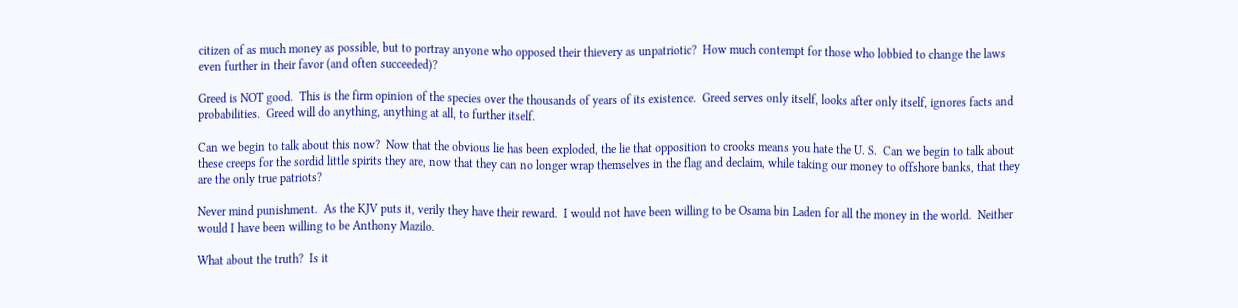citizen of as much money as possible, but to portray anyone who opposed their thievery as unpatriotic?  How much contempt for those who lobbied to change the laws even further in their favor (and often succeeded)?

Greed is NOT good.  This is the firm opinion of the species over the thousands of years of its existence.  Greed serves only itself, looks after only itself, ignores facts and probabilities.  Greed will do anything, anything at all, to further itself.

Can we begin to talk about this now?  Now that the obvious lie has been exploded, the lie that opposition to crooks means you hate the U. S.  Can we begin to talk about these creeps for the sordid little spirits they are, now that they can no longer wrap themselves in the flag and declaim, while taking our money to offshore banks, that they are the only true patriots?

Never mind punishment.  As the KJV puts it, verily they have their reward.  I would not have been willing to be Osama bin Laden for all the money in the world.  Neither would I have been willing to be Anthony Mazilo.

What about the truth?  Is it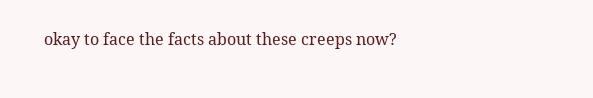okay to face the facts about these creeps now?